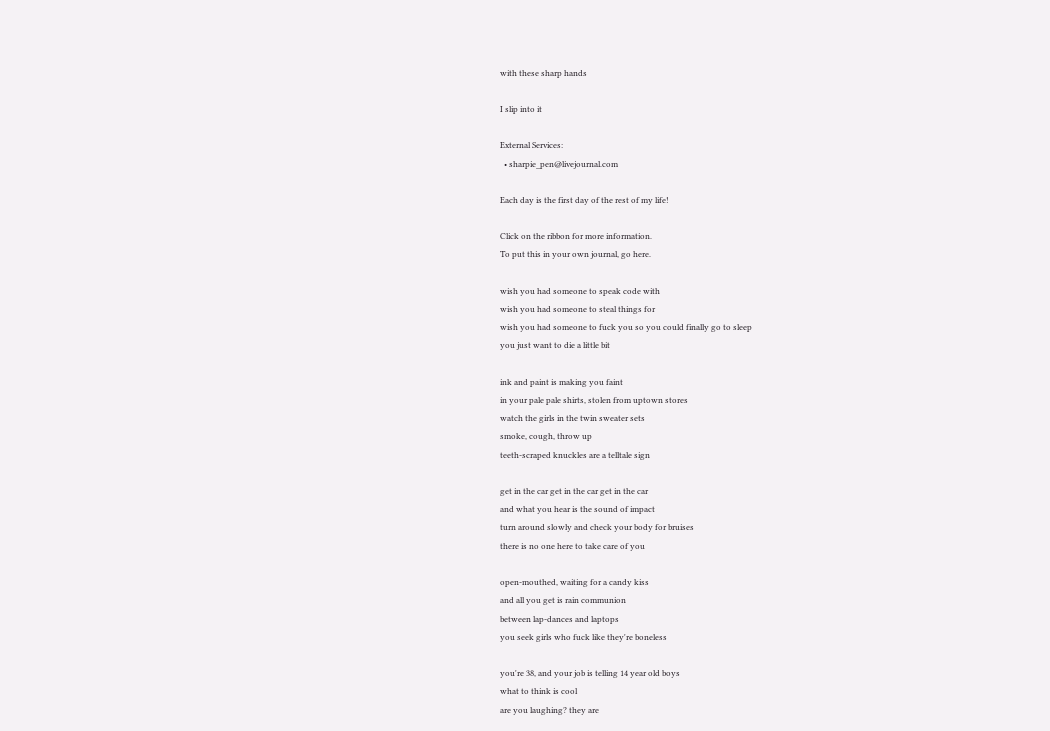with these sharp hands

I slip into it

External Services:
  • sharpie_pen@livejournal.com

Each day is the first day of the rest of my life!

Click on the ribbon for more information.
To put this in your own journal, go here.

wish you had someone to speak code with
wish you had someone to steal things for
wish you had someone to fuck you so you could finally go to sleep
you just want to die a little bit

ink and paint is making you faint
in your pale pale shirts, stolen from uptown stores
watch the girls in the twin sweater sets
smoke, cough, throw up
teeth-scraped knuckles are a telltale sign

get in the car get in the car get in the car
and what you hear is the sound of impact
turn around slowly and check your body for bruises
there is no one here to take care of you

open-mouthed, waiting for a candy kiss
and all you get is rain communion
between lap-dances and laptops
you seek girls who fuck like they're boneless

you're 38, and your job is telling 14 year old boys
what to think is cool
are you laughing? they are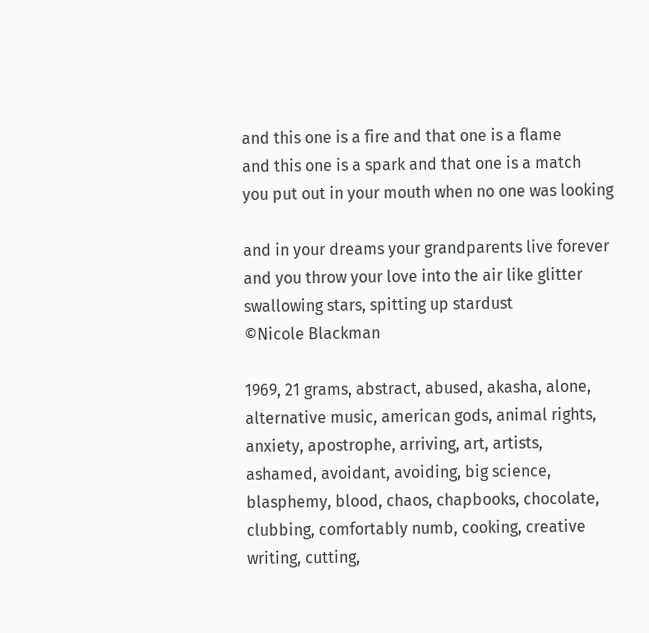and this one is a fire and that one is a flame
and this one is a spark and that one is a match
you put out in your mouth when no one was looking

and in your dreams your grandparents live forever
and you throw your love into the air like glitter
swallowing stars, spitting up stardust
©Nicole Blackman

1969, 21 grams, abstract, abused, akasha, alone, alternative music, american gods, animal rights, anxiety, apostrophe, arriving, art, artists, ashamed, avoidant, avoiding, big science, blasphemy, blood, chaos, chapbooks, chocolate, clubbing, comfortably numb, cooking, creative writing, cutting,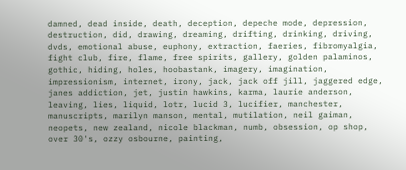damned, dead inside, death, deception, depeche mode, depression, destruction, did, drawing, dreaming, drifting, drinking, driving, dvds, emotional abuse, euphony, extraction, faeries, fibromyalgia, fight club, fire, flame, free spirits, gallery, golden palaminos, gothic, hiding, holes, hoobastank, imagery, imagination, impressionism, internet, irony, jack, jack off jill, jaggered edge, janes addiction, jet, justin hawkins, karma, laurie anderson, leaving, lies, liquid, lotr, lucid 3, lucifier, manchester, manuscripts, marilyn manson, mental, mutilation, neil gaiman, neopets, new zealand, nicole blackman, numb, obsession, op shop, over 30's, ozzy osbourne, painting,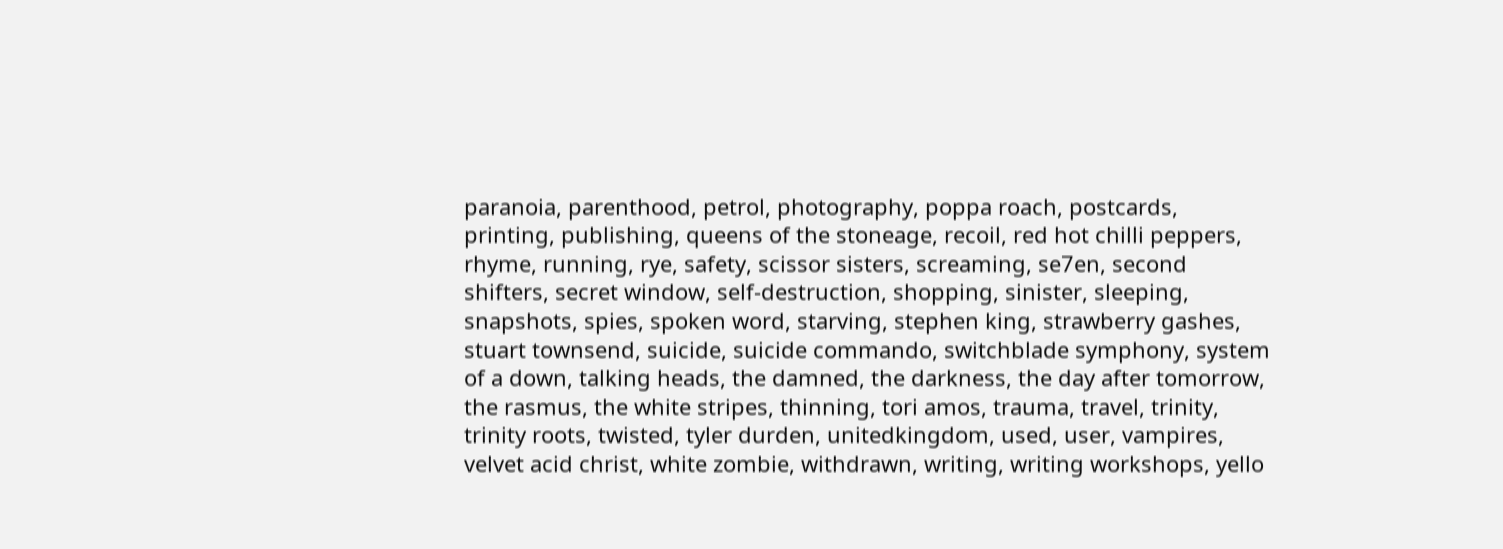paranoia, parenthood, petrol, photography, poppa roach, postcards, printing, publishing, queens of the stoneage, recoil, red hot chilli peppers, rhyme, running, rye, safety, scissor sisters, screaming, se7en, second shifters, secret window, self-destruction, shopping, sinister, sleeping, snapshots, spies, spoken word, starving, stephen king, strawberry gashes, stuart townsend, suicide, suicide commando, switchblade symphony, system of a down, talking heads, the damned, the darkness, the day after tomorrow, the rasmus, the white stripes, thinning, tori amos, trauma, travel, trinity, trinity roots, twisted, tyler durden, unitedkingdom, used, user, vampires, velvet acid christ, white zombie, withdrawn, writing, writing workshops, yello